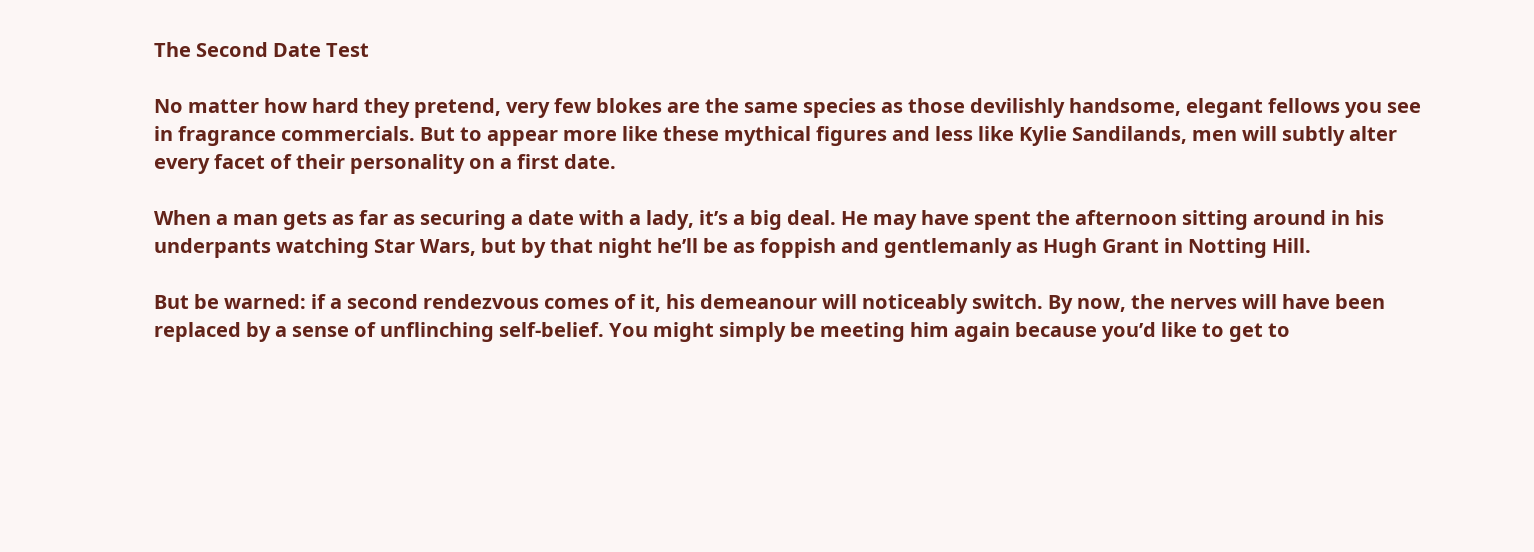The Second Date Test

No matter how hard they pretend, very few blokes are the same species as those devilishly handsome, elegant fellows you see in fragrance commercials. But to appear more like these mythical figures and less like Kylie Sandilands, men will subtly alter every facet of their personality on a first date.

When a man gets as far as securing a date with a lady, it’s a big deal. He may have spent the afternoon sitting around in his underpants watching Star Wars, but by that night he’ll be as foppish and gentlemanly as Hugh Grant in Notting Hill.

But be warned: if a second rendezvous comes of it, his demeanour will noticeably switch. By now, the nerves will have been replaced by a sense of unflinching self-belief. You might simply be meeting him again because you’d like to get to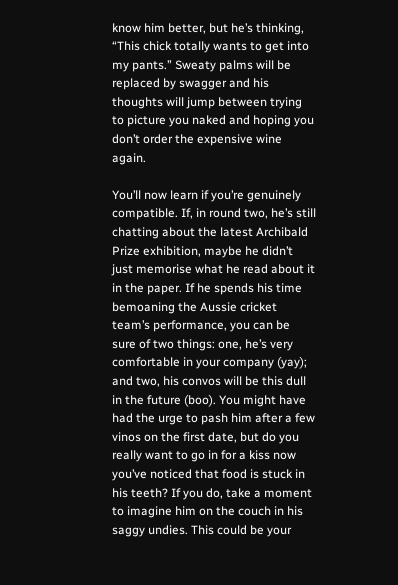know him better, but he’s thinking, “This chick totally wants to get into my pants.” Sweaty palms will be replaced by swagger and his thoughts will jump between trying to picture you naked and hoping you don’t order the expensive wine again.

You’ll now learn if you’re genuinely compatible. If, in round two, he’s still chatting about the latest Archibald Prize exhibition, maybe he didn’t just memorise what he read about it in the paper. If he spends his time bemoaning the Aussie cricket team’s performance, you can be sure of two things: one, he’s very comfortable in your company (yay); and two, his convos will be this dull in the future (boo). You might have had the urge to pash him after a few vinos on the first date, but do you really want to go in for a kiss now you’ve noticed that food is stuck in his teeth? If you do, take a moment to imagine him on the couch in his saggy undies. This could be your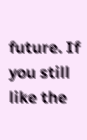future. If you still like the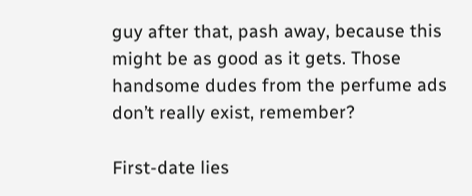guy after that, pash away, because this might be as good as it gets. Those handsome dudes from the perfume ads don’t really exist, remember?

First-date lies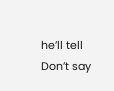he’ll tell
Don’t say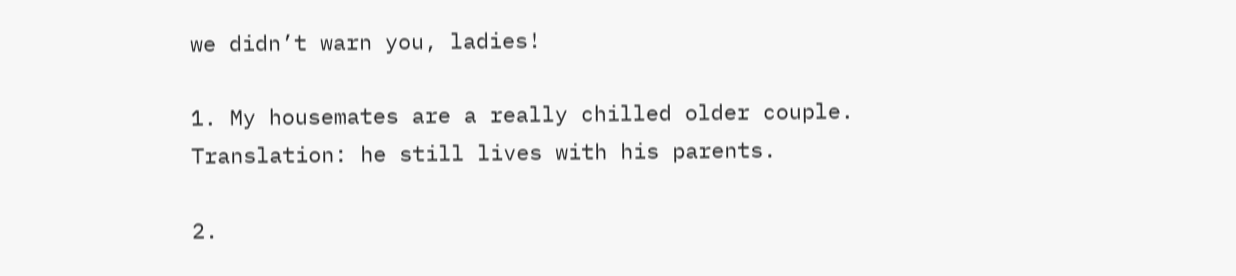we didn’t warn you, ladies!

1. My housemates are a really chilled older couple.
Translation: he still lives with his parents.

2.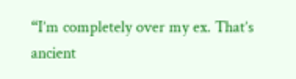“I’m completely over my ex. That’s ancient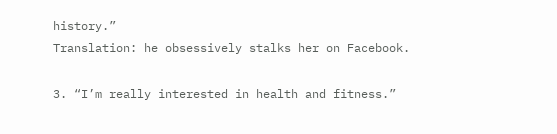history.”
Translation: he obsessively stalks her on Facebook.

3. “I’m really interested in health and fitness.”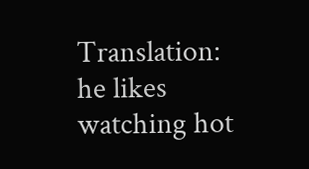Translation: he likes watching hot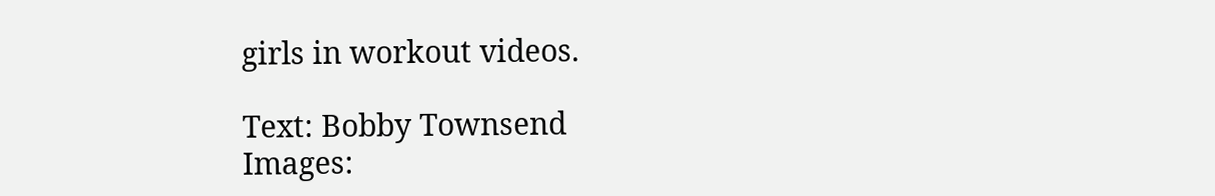girls in workout videos.

Text: Bobby Townsend
Images: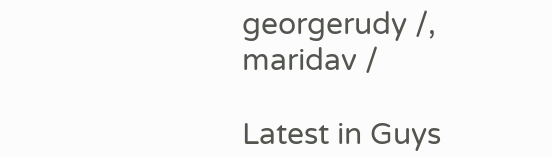georgerudy /, maridav /

Latest in Guys